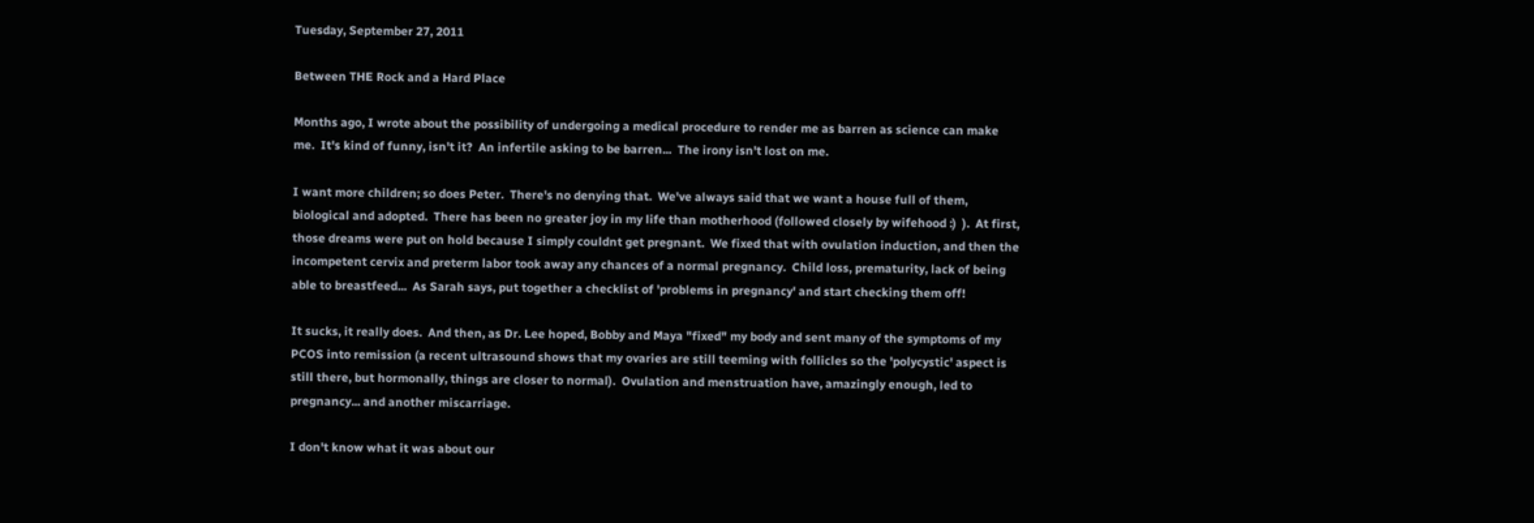Tuesday, September 27, 2011

Between THE Rock and a Hard Place

Months ago, I wrote about the possibility of undergoing a medical procedure to render me as barren as science can make me.  It's kind of funny, isn't it?  An infertile asking to be barren...  The irony isn't lost on me.

I want more children; so does Peter.  There's no denying that.  We've always said that we want a house full of them, biological and adopted.  There has been no greater joy in my life than motherhood (followed closely by wifehood :)  ).  At first, those dreams were put on hold because I simply couldnt get pregnant.  We fixed that with ovulation induction, and then the incompetent cervix and preterm labor took away any chances of a normal pregnancy.  Child loss, prematurity, lack of being able to breastfeed...  As Sarah says, put together a checklist of 'problems in pregnancy' and start checking them off!

It sucks, it really does.  And then, as Dr. Lee hoped, Bobby and Maya "fixed" my body and sent many of the symptoms of my PCOS into remission (a recent ultrasound shows that my ovaries are still teeming with follicles so the 'polycystic' aspect is still there, but hormonally, things are closer to normal).  Ovulation and menstruation have, amazingly enough, led to pregnancy... and another miscarriage.

I don't know what it was about our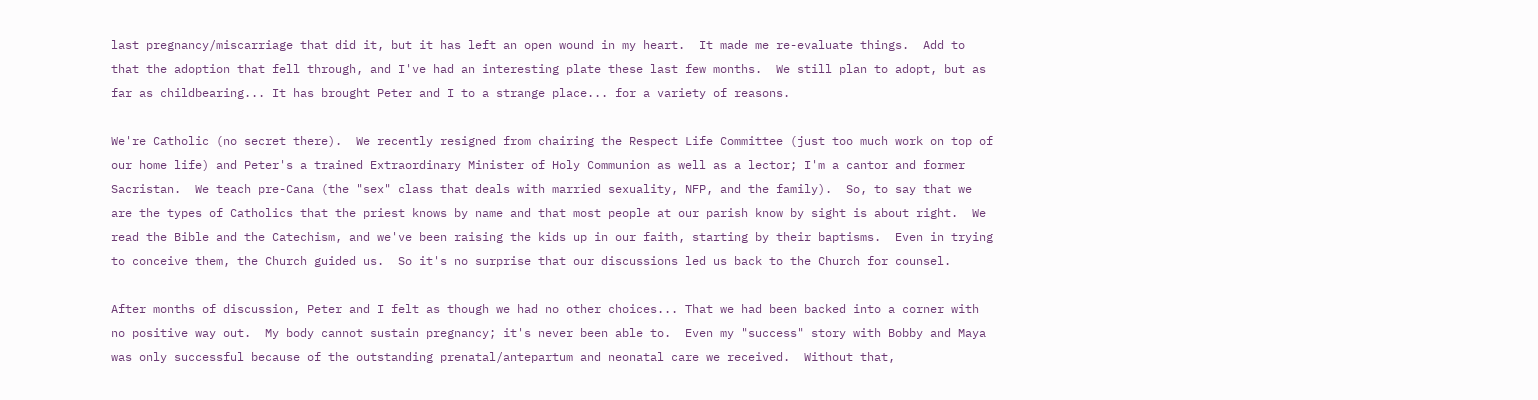last pregnancy/miscarriage that did it, but it has left an open wound in my heart.  It made me re-evaluate things.  Add to that the adoption that fell through, and I've had an interesting plate these last few months.  We still plan to adopt, but as far as childbearing... It has brought Peter and I to a strange place... for a variety of reasons.

We're Catholic (no secret there).  We recently resigned from chairing the Respect Life Committee (just too much work on top of our home life) and Peter's a trained Extraordinary Minister of Holy Communion as well as a lector; I'm a cantor and former Sacristan.  We teach pre-Cana (the "sex" class that deals with married sexuality, NFP, and the family).  So, to say that we are the types of Catholics that the priest knows by name and that most people at our parish know by sight is about right.  We read the Bible and the Catechism, and we've been raising the kids up in our faith, starting by their baptisms.  Even in trying to conceive them, the Church guided us.  So it's no surprise that our discussions led us back to the Church for counsel.

After months of discussion, Peter and I felt as though we had no other choices... That we had been backed into a corner with no positive way out.  My body cannot sustain pregnancy; it's never been able to.  Even my "success" story with Bobby and Maya was only successful because of the outstanding prenatal/antepartum and neonatal care we received.  Without that,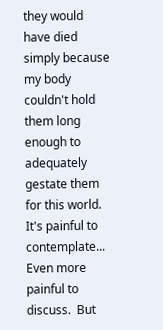they would have died simply because my body couldn't hold them long enough to adequately gestate them for this world.  It's painful to contemplate... Even more painful to discuss.  But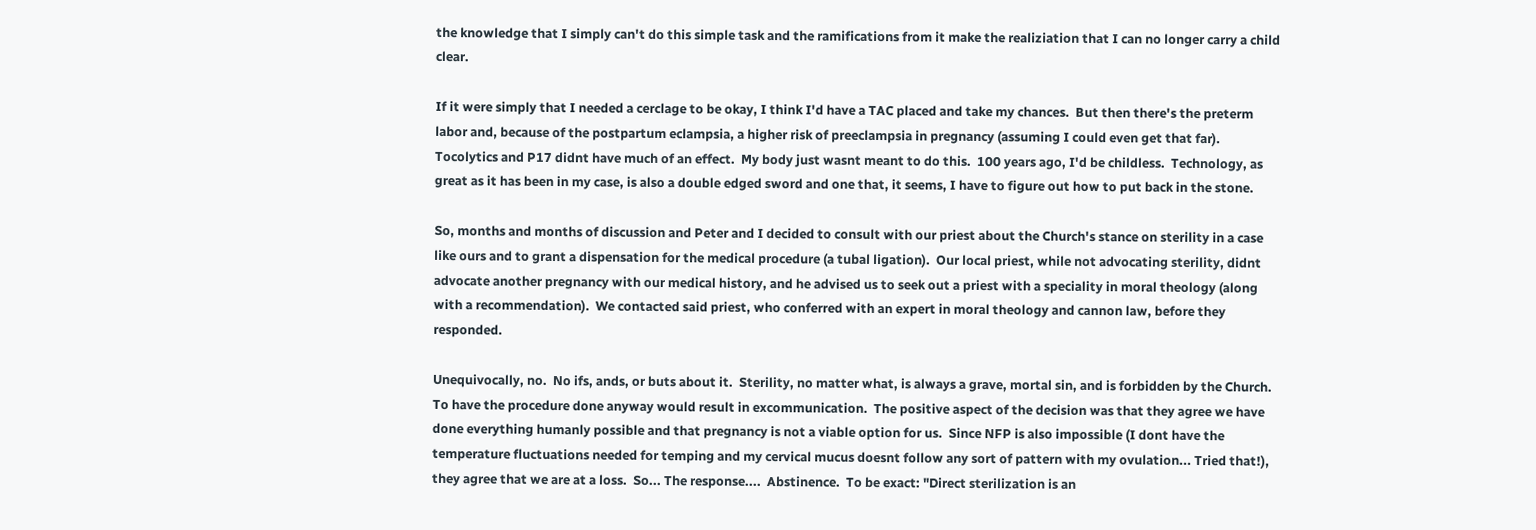the knowledge that I simply can't do this simple task and the ramifications from it make the realiziation that I can no longer carry a child clear.

If it were simply that I needed a cerclage to be okay, I think I'd have a TAC placed and take my chances.  But then there's the preterm labor and, because of the postpartum eclampsia, a higher risk of preeclampsia in pregnancy (assuming I could even get that far).  Tocolytics and P17 didnt have much of an effect.  My body just wasnt meant to do this.  100 years ago, I'd be childless.  Technology, as great as it has been in my case, is also a double edged sword and one that, it seems, I have to figure out how to put back in the stone.

So, months and months of discussion and Peter and I decided to consult with our priest about the Church's stance on sterility in a case like ours and to grant a dispensation for the medical procedure (a tubal ligation).  Our local priest, while not advocating sterility, didnt advocate another pregnancy with our medical history, and he advised us to seek out a priest with a speciality in moral theology (along with a recommendation).  We contacted said priest, who conferred with an expert in moral theology and cannon law, before they responded.

Unequivocally, no.  No ifs, ands, or buts about it.  Sterility, no matter what, is always a grave, mortal sin, and is forbidden by the Church.  To have the procedure done anyway would result in excommunication.  The positive aspect of the decision was that they agree we have done everything humanly possible and that pregnancy is not a viable option for us.  Since NFP is also impossible (I dont have the temperature fluctuations needed for temping and my cervical mucus doesnt follow any sort of pattern with my ovulation... Tried that!), they agree that we are at a loss.  So... The response....  Abstinence.  To be exact: "Direct sterilization is an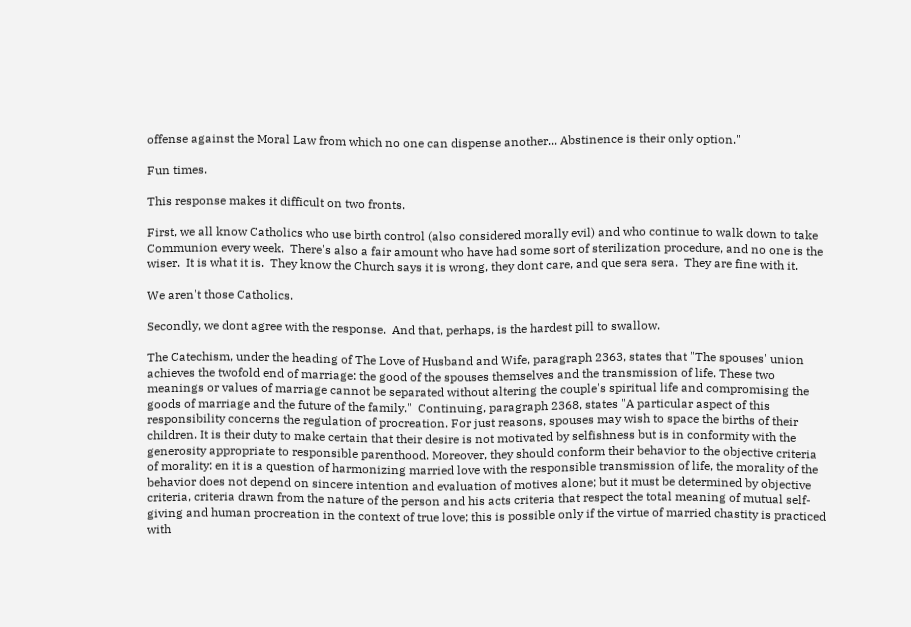offense against the Moral Law from which no one can dispense another... Abstinence is their only option."

Fun times.

This response makes it difficult on two fronts.

First, we all know Catholics who use birth control (also considered morally evil) and who continue to walk down to take Communion every week.  There's also a fair amount who have had some sort of sterilization procedure, and no one is the wiser.  It is what it is.  They know the Church says it is wrong, they dont care, and que sera sera.  They are fine with it.

We aren't those Catholics.

Secondly, we dont agree with the response.  And that, perhaps, is the hardest pill to swallow.

The Catechism, under the heading of The Love of Husband and Wife, paragraph 2363, states that "The spouses' union achieves the twofold end of marriage: the good of the spouses themselves and the transmission of life. These two meanings or values of marriage cannot be separated without altering the couple's spiritual life and compromising the goods of marriage and the future of the family."  Continuing, paragraph 2368, states "A particular aspect of this responsibility concerns the regulation of procreation. For just reasons, spouses may wish to space the births of their children. It is their duty to make certain that their desire is not motivated by selfishness but is in conformity with the generosity appropriate to responsible parenthood. Moreover, they should conform their behavior to the objective criteria of morality: en it is a question of harmonizing married love with the responsible transmission of life, the morality of the behavior does not depend on sincere intention and evaluation of motives alone; but it must be determined by objective criteria, criteria drawn from the nature of the person and his acts criteria that respect the total meaning of mutual self-giving and human procreation in the context of true love; this is possible only if the virtue of married chastity is practiced with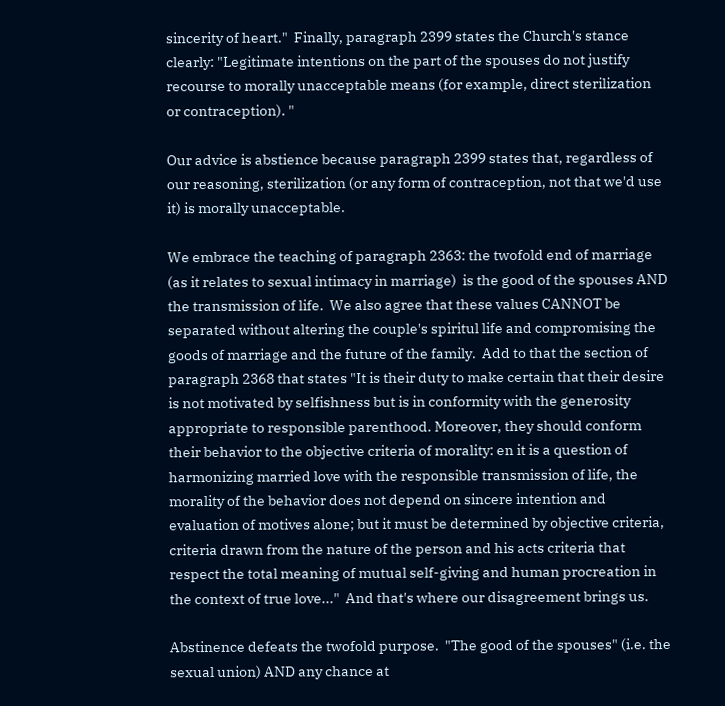sincerity of heart."  Finally, paragraph 2399 states the Church's stance clearly: "Legitimate intentions on the part of the spouses do not justify recourse to morally unacceptable means (for example, direct sterilization or contraception). "

Our advice is abstience because paragraph 2399 states that, regardless of our reasoning, sterilization (or any form of contraception, not that we'd use it) is morally unacceptable.

We embrace the teaching of paragraph 2363: the twofold end of marriage (as it relates to sexual intimacy in marriage)  is the good of the spouses AND the transmission of life.  We also agree that these values CANNOT be separated without altering the couple's spiritul life and compromising the goods of marriage and the future of the family.  Add to that the section of paragraph 2368 that states "It is their duty to make certain that their desire is not motivated by selfishness but is in conformity with the generosity appropriate to responsible parenthood. Moreover, they should conform their behavior to the objective criteria of morality: en it is a question of harmonizing married love with the responsible transmission of life, the morality of the behavior does not depend on sincere intention and evaluation of motives alone; but it must be determined by objective criteria, criteria drawn from the nature of the person and his acts criteria that respect the total meaning of mutual self-giving and human procreation in the context of true love..."  And that's where our disagreement brings us.

Abstinence defeats the twofold purpose.  "The good of the spouses" (i.e. the sexual union) AND any chance at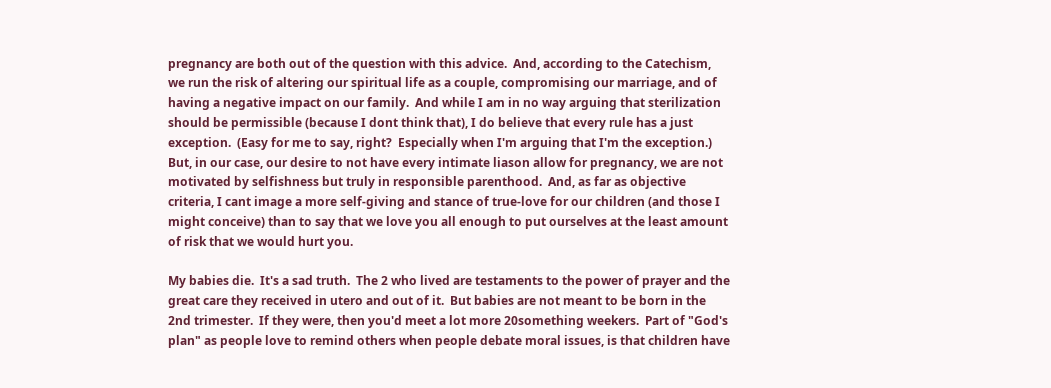pregnancy are both out of the question with this advice.  And, according to the Catechism, we run the risk of altering our spiritual life as a couple, compromising our marriage, and of having a negative impact on our family.  And while I am in no way arguing that sterilization should be permissible (because I dont think that), I do believe that every rule has a just exception.  (Easy for me to say, right?  Especially when I'm arguing that I'm the exception.)  But, in our case, our desire to not have every intimate liason allow for pregnancy, we are not motivated by selfishness but truly in responsible parenthood.  And, as far as objective criteria, I cant image a more self-giving and stance of true-love for our children (and those I might conceive) than to say that we love you all enough to put ourselves at the least amount of risk that we would hurt you.

My babies die.  It's a sad truth.  The 2 who lived are testaments to the power of prayer and the great care they received in utero and out of it.  But babies are not meant to be born in the 2nd trimester.  If they were, then you'd meet a lot more 20something weekers.  Part of "God's plan" as people love to remind others when people debate moral issues, is that children have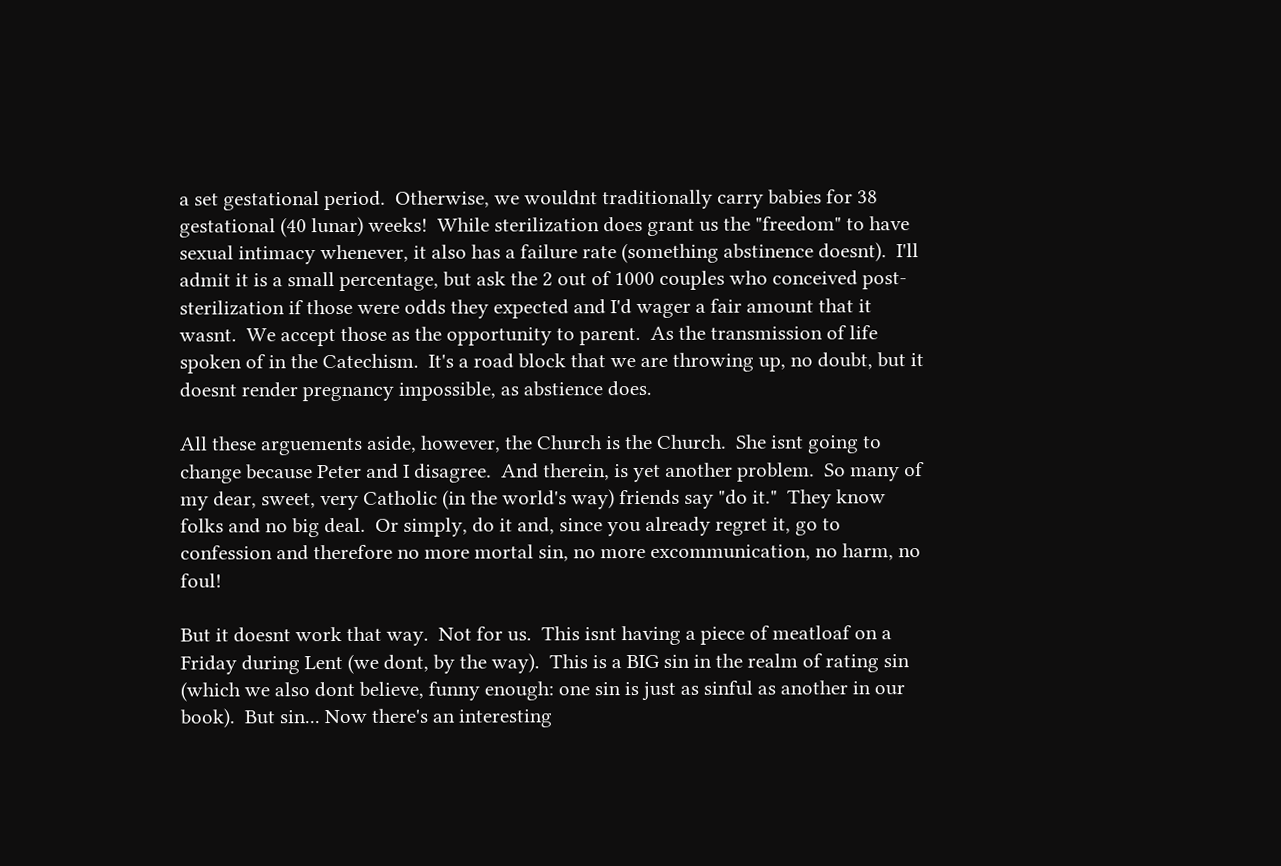a set gestational period.  Otherwise, we wouldnt traditionally carry babies for 38 gestational (40 lunar) weeks!  While sterilization does grant us the "freedom" to have sexual intimacy whenever, it also has a failure rate (something abstinence doesnt).  I'll admit it is a small percentage, but ask the 2 out of 1000 couples who conceived post-sterilization if those were odds they expected and I'd wager a fair amount that it wasnt.  We accept those as the opportunity to parent.  As the transmission of life spoken of in the Catechism.  It's a road block that we are throwing up, no doubt, but it doesnt render pregnancy impossible, as abstience does.

All these arguements aside, however, the Church is the Church.  She isnt going to change because Peter and I disagree.  And therein, is yet another problem.  So many of my dear, sweet, very Catholic (in the world's way) friends say "do it."  They know folks and no big deal.  Or simply, do it and, since you already regret it, go to confession and therefore no more mortal sin, no more excommunication, no harm, no foul!

But it doesnt work that way.  Not for us.  This isnt having a piece of meatloaf on a Friday during Lent (we dont, by the way).  This is a BIG sin in the realm of rating sin (which we also dont believe, funny enough: one sin is just as sinful as another in our book).  But sin... Now there's an interesting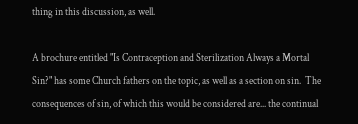thing in this discussion, as well.

A brochure entitled "Is Contraception and Sterilization Always a Mortal Sin?" has some Church fathers on the topic, as well as a section on sin.  The consequences of sin, of which this would be considered are... the continual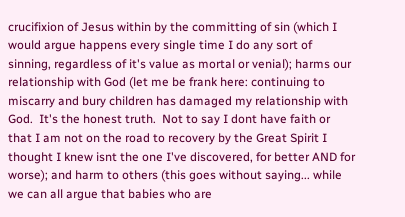crucifixion of Jesus within by the committing of sin (which I would argue happens every single time I do any sort of sinning, regardless of it's value as mortal or venial); harms our relationship with God (let me be frank here: continuing to miscarry and bury children has damaged my relationship with God.  It's the honest truth.  Not to say I dont have faith or that I am not on the road to recovery by the Great Spirit I thought I knew isnt the one I've discovered, for better AND for worse); and harm to others (this goes without saying... while we can all argue that babies who are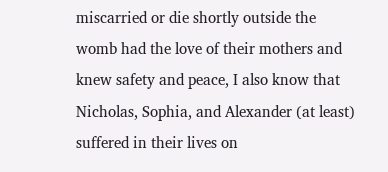miscarried or die shortly outside the womb had the love of their mothers and knew safety and peace, I also know that Nicholas, Sophia, and Alexander (at least) suffered in their lives on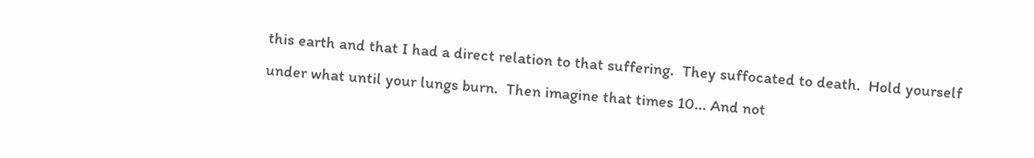this earth and that I had a direct relation to that suffering.  They suffocated to death.  Hold yourself under what until your lungs burn.  Then imagine that times 10... And not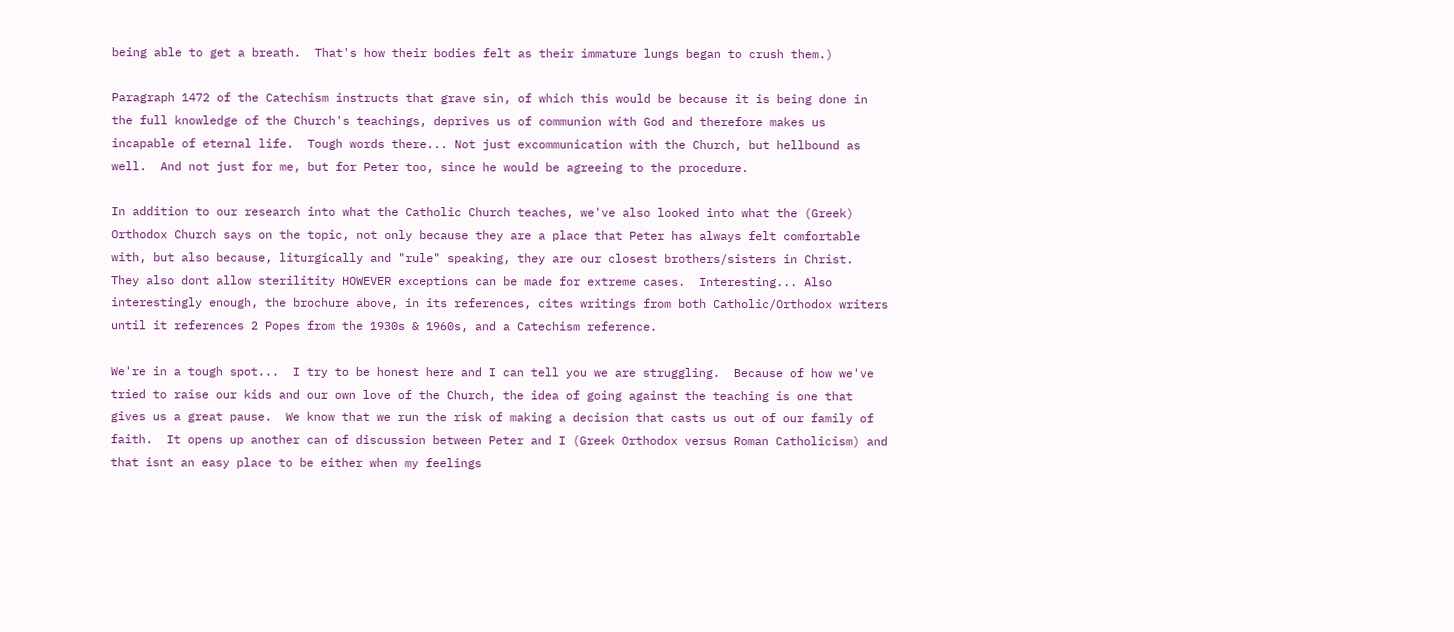being able to get a breath.  That's how their bodies felt as their immature lungs began to crush them.)

Paragraph 1472 of the Catechism instructs that grave sin, of which this would be because it is being done in the full knowledge of the Church's teachings, deprives us of communion with God and therefore makes us incapable of eternal life.  Tough words there... Not just excommunication with the Church, but hellbound as well.  And not just for me, but for Peter too, since he would be agreeing to the procedure.

In addition to our research into what the Catholic Church teaches, we've also looked into what the (Greek) Orthodox Church says on the topic, not only because they are a place that Peter has always felt comfortable with, but also because, liturgically and "rule" speaking, they are our closest brothers/sisters in Christ.  They also dont allow sterilitity HOWEVER exceptions can be made for extreme cases.  Interesting... Also interestingly enough, the brochure above, in its references, cites writings from both Catholic/Orthodox writers until it references 2 Popes from the 1930s & 1960s, and a Catechism reference.

We're in a tough spot...  I try to be honest here and I can tell you we are struggling.  Because of how we've tried to raise our kids and our own love of the Church, the idea of going against the teaching is one that gives us a great pause.  We know that we run the risk of making a decision that casts us out of our family of faith.  It opens up another can of discussion between Peter and I (Greek Orthodox versus Roman Catholicism) and that isnt an easy place to be either when my feelings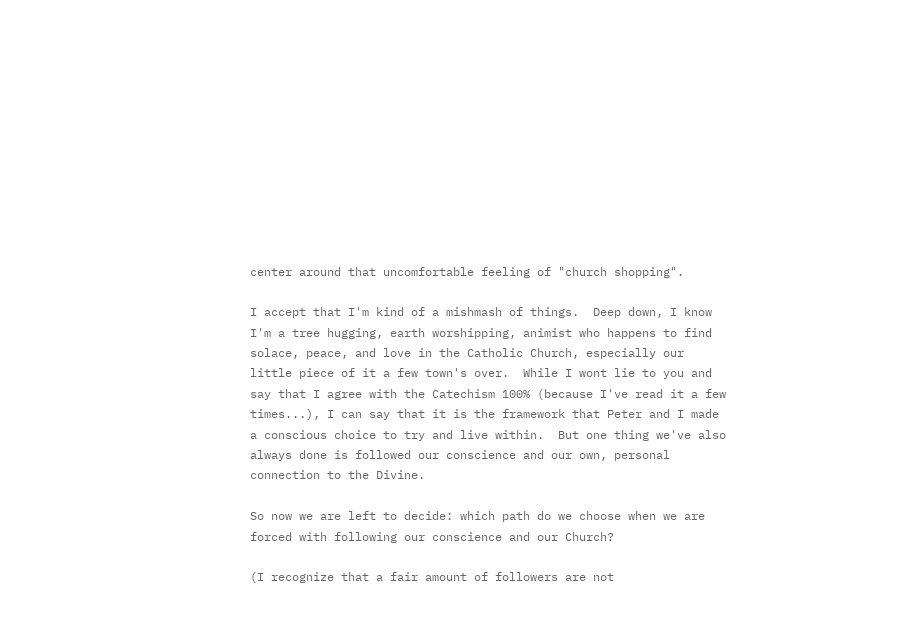center around that uncomfortable feeling of "church shopping".

I accept that I'm kind of a mishmash of things.  Deep down, I know I'm a tree hugging, earth worshipping, animist who happens to find solace, peace, and love in the Catholic Church, especially our little piece of it a few town's over.  While I wont lie to you and say that I agree with the Catechism 100% (because I've read it a few times...), I can say that it is the framework that Peter and I made a conscious choice to try and live within.  But one thing we've also always done is followed our conscience and our own, personal connection to the Divine.

So now we are left to decide: which path do we choose when we are forced with following our conscience and our Church?

(I recognize that a fair amount of followers are not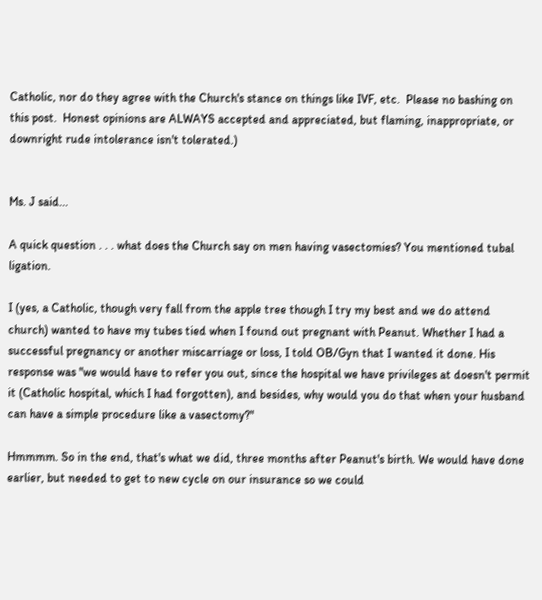Catholic, nor do they agree with the Church's stance on things like IVF, etc.  Please no bashing on this post.  Honest opinions are ALWAYS accepted and appreciated, but flaming, inappropriate, or downright rude intolerance isn't tolerated.)


Ms. J said...

A quick question . . . what does the Church say on men having vasectomies? You mentioned tubal ligation.

I (yes, a Catholic, though very fall from the apple tree though I try my best and we do attend church) wanted to have my tubes tied when I found out pregnant with Peanut. Whether I had a successful pregnancy or another miscarriage or loss, I told OB/Gyn that I wanted it done. His response was "we would have to refer you out, since the hospital we have privileges at doesn't permit it (Catholic hospital, which I had forgotten), and besides, why would you do that when your husband can have a simple procedure like a vasectomy?"

Hmmmm. So in the end, that's what we did, three months after Peanut's birth. We would have done earlier, but needed to get to new cycle on our insurance so we could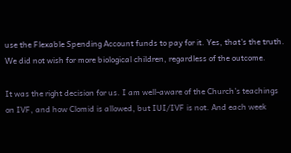use the Flexable Spending Account funds to pay for it. Yes, that's the truth. We did not wish for more biological children, regardless of the outcome.

It was the right decision for us. I am well-aware of the Church's teachings on IVF, and how Clomid is allowed, but IUI/IVF is not. And each week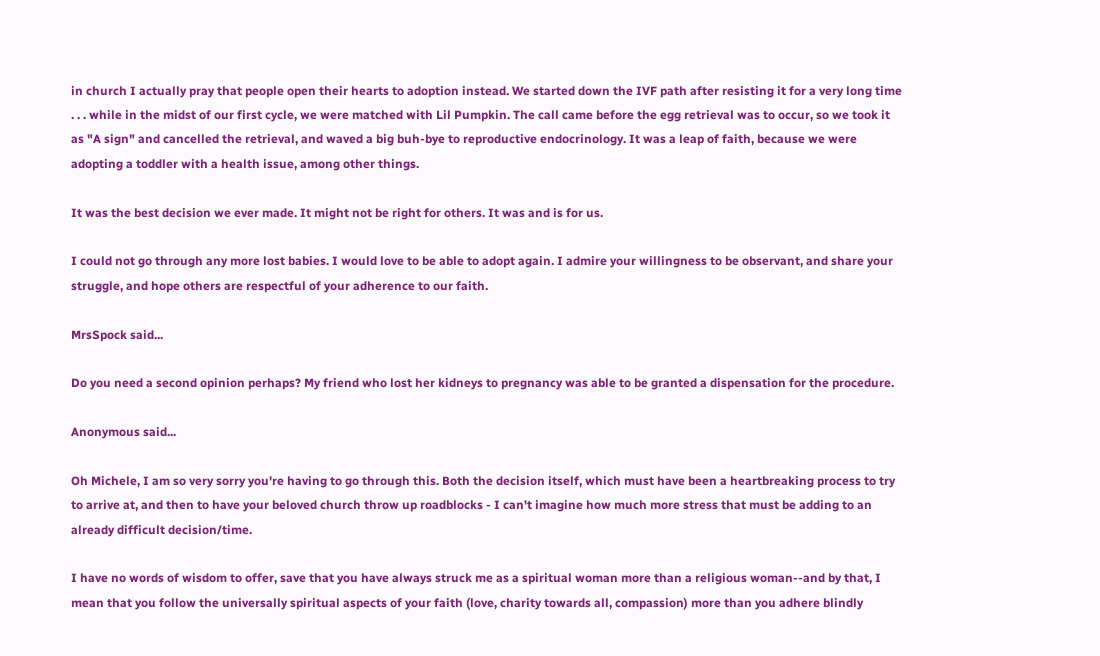in church I actually pray that people open their hearts to adoption instead. We started down the IVF path after resisting it for a very long time . . . while in the midst of our first cycle, we were matched with Lil Pumpkin. The call came before the egg retrieval was to occur, so we took it as "A sign" and cancelled the retrieval, and waved a big buh-bye to reproductive endocrinology. It was a leap of faith, because we were adopting a toddler with a health issue, among other things.

It was the best decision we ever made. It might not be right for others. It was and is for us.

I could not go through any more lost babies. I would love to be able to adopt again. I admire your willingness to be observant, and share your struggle, and hope others are respectful of your adherence to our faith.

MrsSpock said...

Do you need a second opinion perhaps? My friend who lost her kidneys to pregnancy was able to be granted a dispensation for the procedure.

Anonymous said...

Oh Michele, I am so very sorry you're having to go through this. Both the decision itself, which must have been a heartbreaking process to try to arrive at, and then to have your beloved church throw up roadblocks - I can't imagine how much more stress that must be adding to an already difficult decision/time.

I have no words of wisdom to offer, save that you have always struck me as a spiritual woman more than a religious woman--and by that, I mean that you follow the universally spiritual aspects of your faith (love, charity towards all, compassion) more than you adhere blindly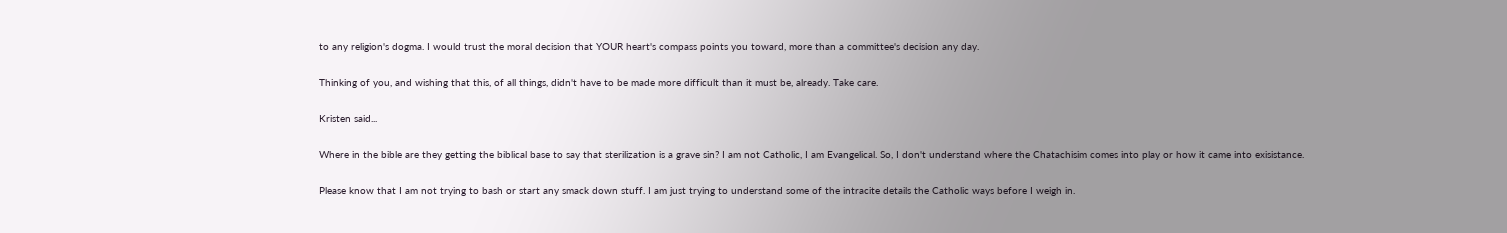to any religion's dogma. I would trust the moral decision that YOUR heart's compass points you toward, more than a committee's decision any day.

Thinking of you, and wishing that this, of all things, didn't have to be made more difficult than it must be, already. Take care.

Kristen said...

Where in the bible are they getting the biblical base to say that sterilization is a grave sin? I am not Catholic, I am Evangelical. So, I don't understand where the Chatachisim comes into play or how it came into exisistance.

Please know that I am not trying to bash or start any smack down stuff. I am just trying to understand some of the intracite details the Catholic ways before I weigh in.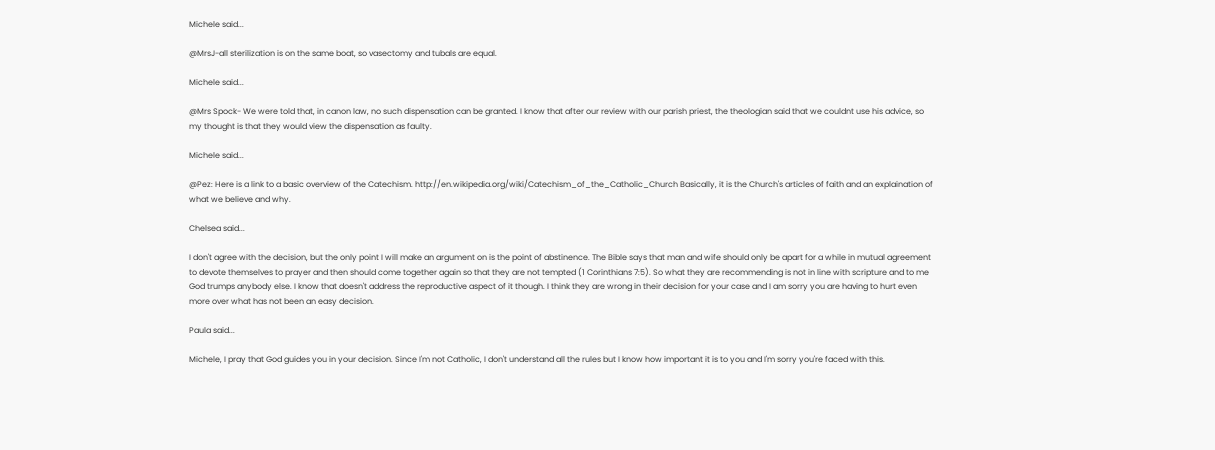Michele said...

@MrsJ-all sterilization is on the same boat, so vasectomy and tubals are equal.

Michele said...

@Mrs Spock- We were told that, in canon law, no such dispensation can be granted. I know that after our review with our parish priest, the theologian said that we couldnt use his advice, so my thought is that they would view the dispensation as faulty.

Michele said...

@Pez: Here is a link to a basic overview of the Catechism. http://en.wikipedia.org/wiki/Catechism_of_the_Catholic_Church Basically, it is the Church's articles of faith and an explaination of what we believe and why.

Chelsea said...

I don't agree with the decision, but the only point I will make an argument on is the point of abstinence. The Bible says that man and wife should only be apart for a while in mutual agreement to devote themselves to prayer and then should come together again so that they are not tempted (1 Corinthians 7:5). So what they are recommending is not in line with scripture and to me God trumps anybody else. I know that doesn't address the reproductive aspect of it though. I think they are wrong in their decision for your case and I am sorry you are having to hurt even more over what has not been an easy decision.

Paula said...

Michele, I pray that God guides you in your decision. Since I'm not Catholic, I don't understand all the rules but I know how important it is to you and I'm sorry you're faced with this.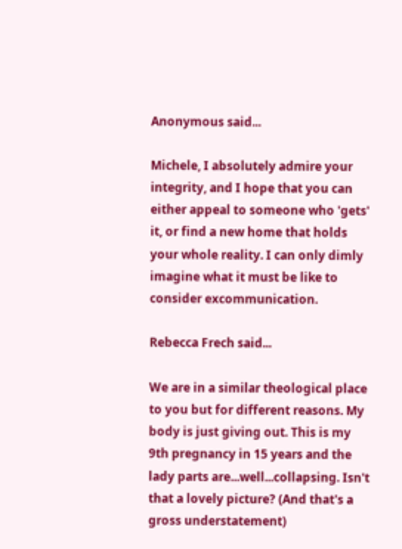Anonymous said...

Michele, I absolutely admire your integrity, and I hope that you can either appeal to someone who 'gets' it, or find a new home that holds your whole reality. I can only dimly imagine what it must be like to consider excommunication.

Rebecca Frech said...

We are in a similar theological place to you but for different reasons. My body is just giving out. This is my 9th pregnancy in 15 years and the lady parts are...well...collapsing. Isn't that a lovely picture? (And that's a gross understatement)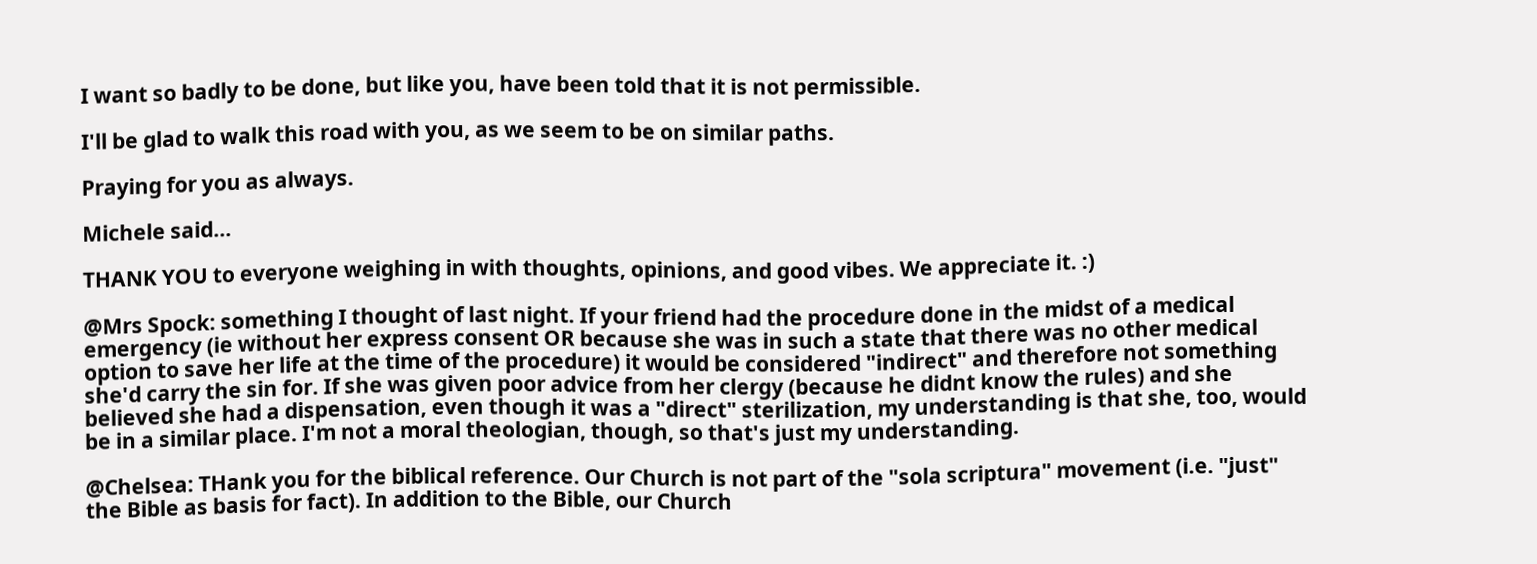I want so badly to be done, but like you, have been told that it is not permissible.

I'll be glad to walk this road with you, as we seem to be on similar paths.

Praying for you as always.

Michele said...

THANK YOU to everyone weighing in with thoughts, opinions, and good vibes. We appreciate it. :)

@Mrs Spock: something I thought of last night. If your friend had the procedure done in the midst of a medical emergency (ie without her express consent OR because she was in such a state that there was no other medical option to save her life at the time of the procedure) it would be considered "indirect" and therefore not something she'd carry the sin for. If she was given poor advice from her clergy (because he didnt know the rules) and she believed she had a dispensation, even though it was a "direct" sterilization, my understanding is that she, too, would be in a similar place. I'm not a moral theologian, though, so that's just my understanding.

@Chelsea: THank you for the biblical reference. Our Church is not part of the "sola scriptura" movement (i.e. "just" the Bible as basis for fact). In addition to the Bible, our Church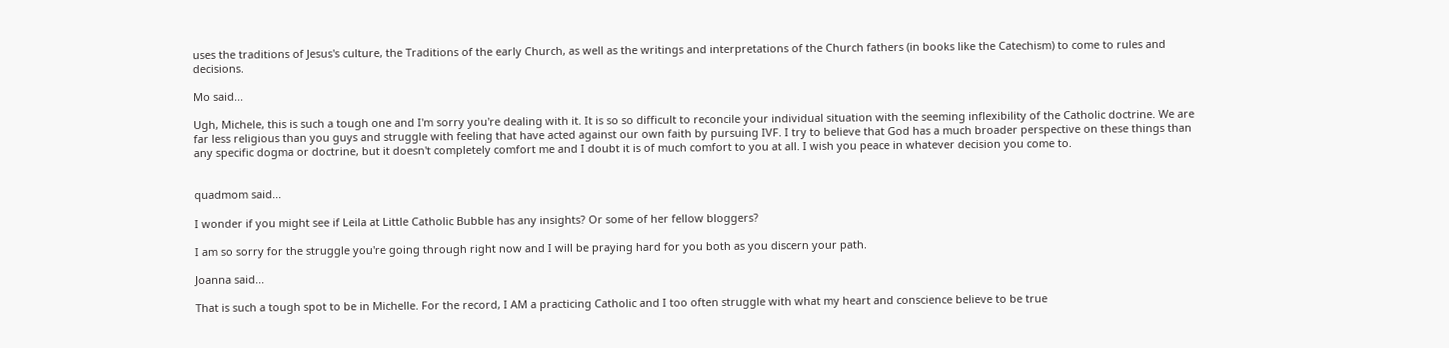uses the traditions of Jesus's culture, the Traditions of the early Church, as well as the writings and interpretations of the Church fathers (in books like the Catechism) to come to rules and decisions.

Mo said...

Ugh, Michele, this is such a tough one and I'm sorry you're dealing with it. It is so so difficult to reconcile your individual situation with the seeming inflexibility of the Catholic doctrine. We are far less religious than you guys and struggle with feeling that have acted against our own faith by pursuing IVF. I try to believe that God has a much broader perspective on these things than any specific dogma or doctrine, but it doesn't completely comfort me and I doubt it is of much comfort to you at all. I wish you peace in whatever decision you come to.


quadmom said...

I wonder if you might see if Leila at Little Catholic Bubble has any insights? Or some of her fellow bloggers?

I am so sorry for the struggle you're going through right now and I will be praying hard for you both as you discern your path.

Joanna said...

That is such a tough spot to be in Michelle. For the record, I AM a practicing Catholic and I too often struggle with what my heart and conscience believe to be true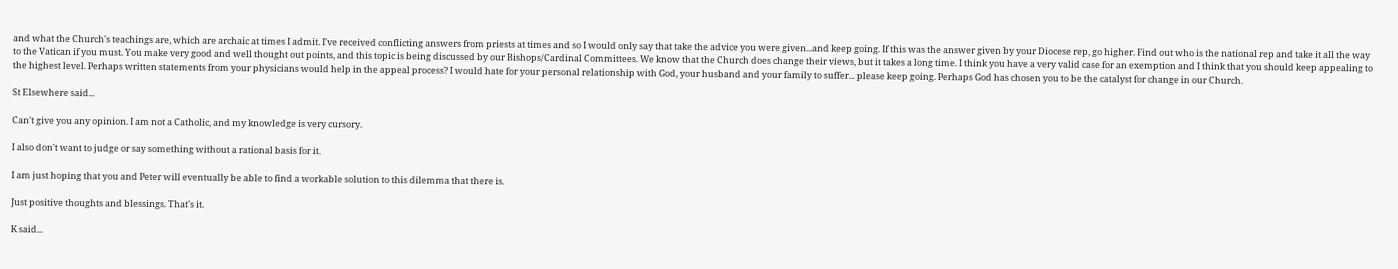and what the Church's teachings are, which are archaic at times I admit. I've received conflicting answers from priests at times and so I would only say that take the advice you were given...and keep going. If this was the answer given by your Diocese rep, go higher. Find out who is the national rep and take it all the way to the Vatican if you must. You make very good and well thought out points, and this topic is being discussed by our Bishops/Cardinal Committees. We know that the Church does change their views, but it takes a long time. I think you have a very valid case for an exemption and I think that you should keep appealing to the highest level. Perhaps written statements from your physicians would help in the appeal process? I would hate for your personal relationship with God, your husband and your family to suffer... please keep going. Perhaps God has chosen you to be the catalyst for change in our Church.

St Elsewhere said...

Can't give you any opinion. I am not a Catholic, and my knowledge is very cursory.

I also don't want to judge or say something without a rational basis for it.

I am just hoping that you and Peter will eventually be able to find a workable solution to this dilemma that there is.

Just positive thoughts and blessings. That's it.

K said...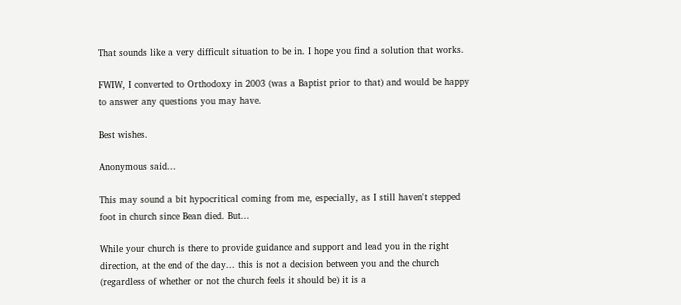That sounds like a very difficult situation to be in. I hope you find a solution that works.

FWIW, I converted to Orthodoxy in 2003 (was a Baptist prior to that) and would be happy to answer any questions you may have.

Best wishes.

Anonymous said...

This may sound a bit hypocritical coming from me, especially, as I still haven't stepped foot in church since Bean died. But...

While your church is there to provide guidance and support and lead you in the right direction, at the end of the day... this is not a decision between you and the church (regardless of whether or not the church feels it should be) it is a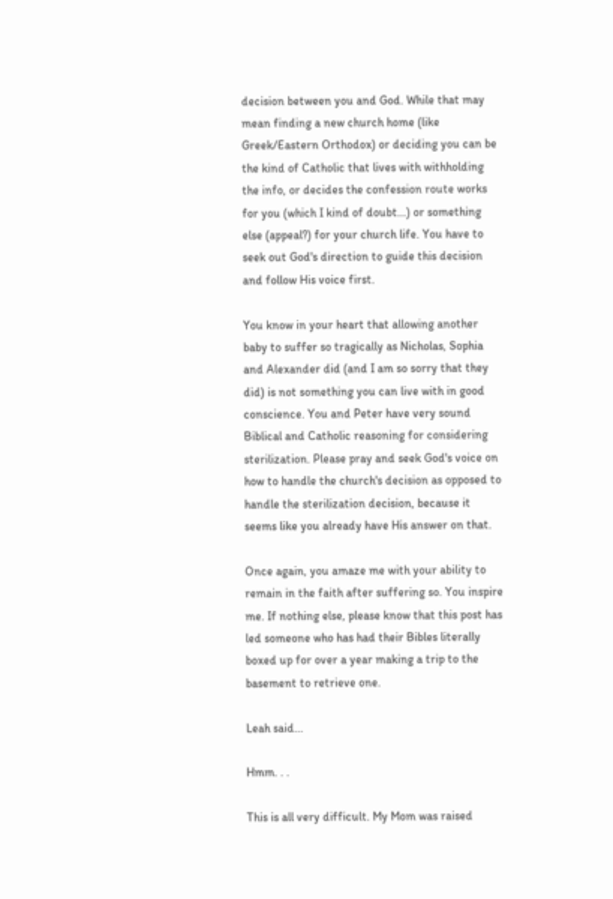decision between you and God. While that may mean finding a new church home (like Greek/Eastern Orthodox) or deciding you can be the kind of Catholic that lives with withholding the info, or decides the confession route works for you (which I kind of doubt...) or something else (appeal?) for your church life. You have to seek out God's direction to guide this decision and follow His voice first.

You know in your heart that allowing another baby to suffer so tragically as Nicholas, Sophia and Alexander did (and I am so sorry that they did) is not something you can live with in good conscience. You and Peter have very sound Biblical and Catholic reasoning for considering sterilization. Please pray and seek God's voice on how to handle the church's decision as opposed to handle the sterilization decision, because it seems like you already have His answer on that.

Once again, you amaze me with your ability to remain in the faith after suffering so. You inspire me. If nothing else, please know that this post has led someone who has had their Bibles literally boxed up for over a year making a trip to the basement to retrieve one.

Leah said...

Hmm. . .

This is all very difficult. My Mom was raised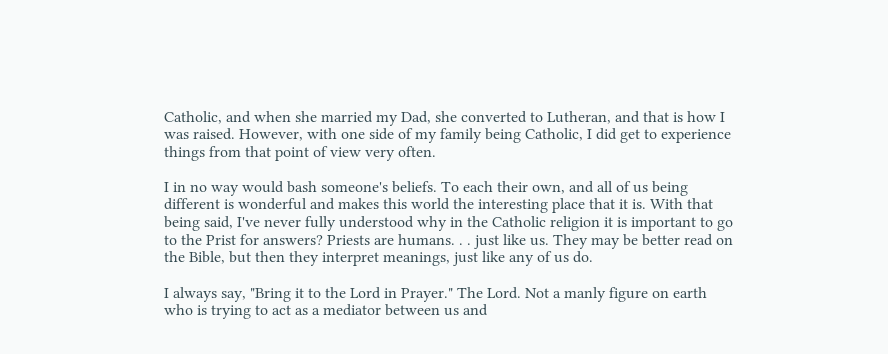Catholic, and when she married my Dad, she converted to Lutheran, and that is how I was raised. However, with one side of my family being Catholic, I did get to experience things from that point of view very often.

I in no way would bash someone's beliefs. To each their own, and all of us being different is wonderful and makes this world the interesting place that it is. With that being said, I've never fully understood why in the Catholic religion it is important to go to the Prist for answers? Priests are humans. . . just like us. They may be better read on the Bible, but then they interpret meanings, just like any of us do.

I always say, "Bring it to the Lord in Prayer." The Lord. Not a manly figure on earth who is trying to act as a mediator between us and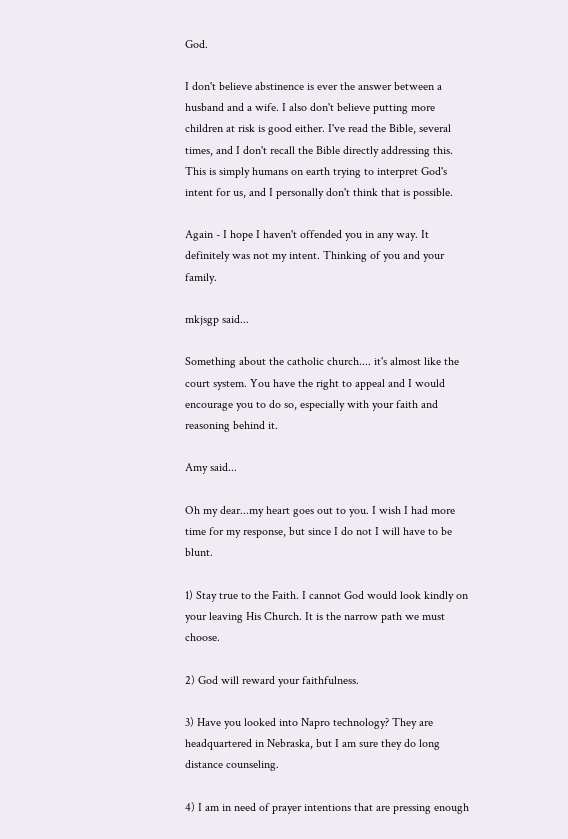God.

I don't believe abstinence is ever the answer between a husband and a wife. I also don't believe putting more children at risk is good either. I've read the Bible, several times, and I don't recall the Bible directly addressing this. This is simply humans on earth trying to interpret God's intent for us, and I personally don't think that is possible.

Again - I hope I haven't offended you in any way. It definitely was not my intent. Thinking of you and your family.

mkjsgp said...

Something about the catholic church.... it's almost like the court system. You have the right to appeal and I would encourage you to do so, especially with your faith and reasoning behind it.

Amy said...

Oh my dear...my heart goes out to you. I wish I had more time for my response, but since I do not I will have to be blunt.

1) Stay true to the Faith. I cannot God would look kindly on your leaving His Church. It is the narrow path we must choose.

2) God will reward your faithfulness.

3) Have you looked into Napro technology? They are headquartered in Nebraska, but I am sure they do long distance counseling.

4) I am in need of prayer intentions that are pressing enough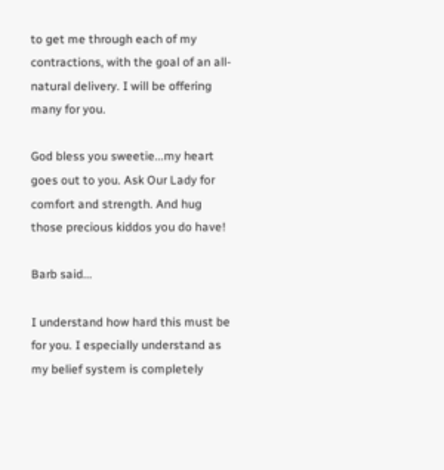to get me through each of my contractions, with the goal of an all-natural delivery. I will be offering many for you.

God bless you sweetie...my heart goes out to you. Ask Our Lady for comfort and strength. And hug those precious kiddos you do have!

Barb said...

I understand how hard this must be for you. I especially understand as my belief system is completely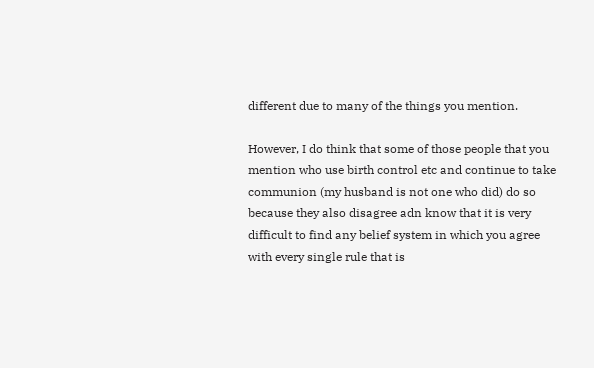different due to many of the things you mention.

However, I do think that some of those people that you mention who use birth control etc and continue to take communion (my husband is not one who did) do so because they also disagree adn know that it is very difficult to find any belief system in which you agree with every single rule that is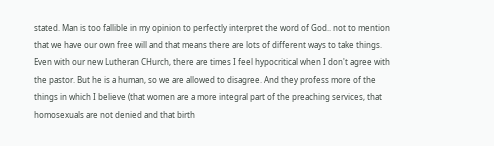stated. Man is too fallible in my opinion to perfectly interpret the word of God.. not to mention that we have our own free will and that means there are lots of different ways to take things. Even with our new Lutheran CHurch, there are times I feel hypocritical when I don't agree with the pastor. But he is a human, so we are allowed to disagree. And they profess more of the things in which I believe (that women are a more integral part of the preaching services, that homosexuals are not denied and that birth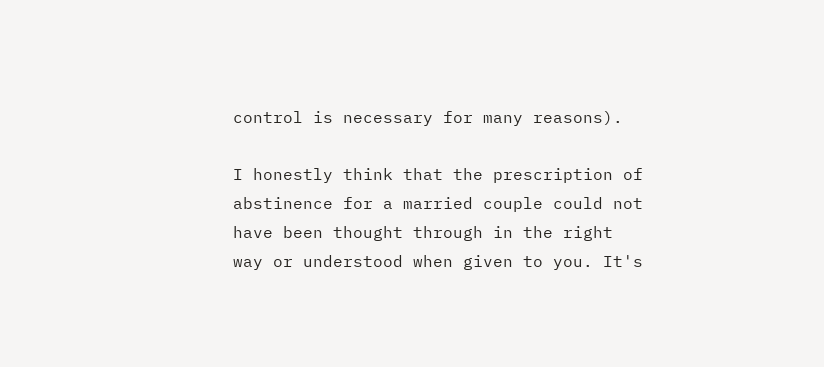control is necessary for many reasons).

I honestly think that the prescription of abstinence for a married couple could not have been thought through in the right way or understood when given to you. It's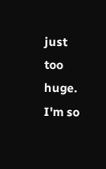just too huge. I'm so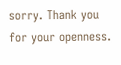sorry. Thank you for your openness.